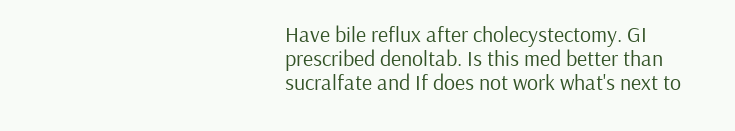Have bile reflux after cholecystectomy. GI prescribed denoltab. Is this med better than sucralfate and If does not work what's next to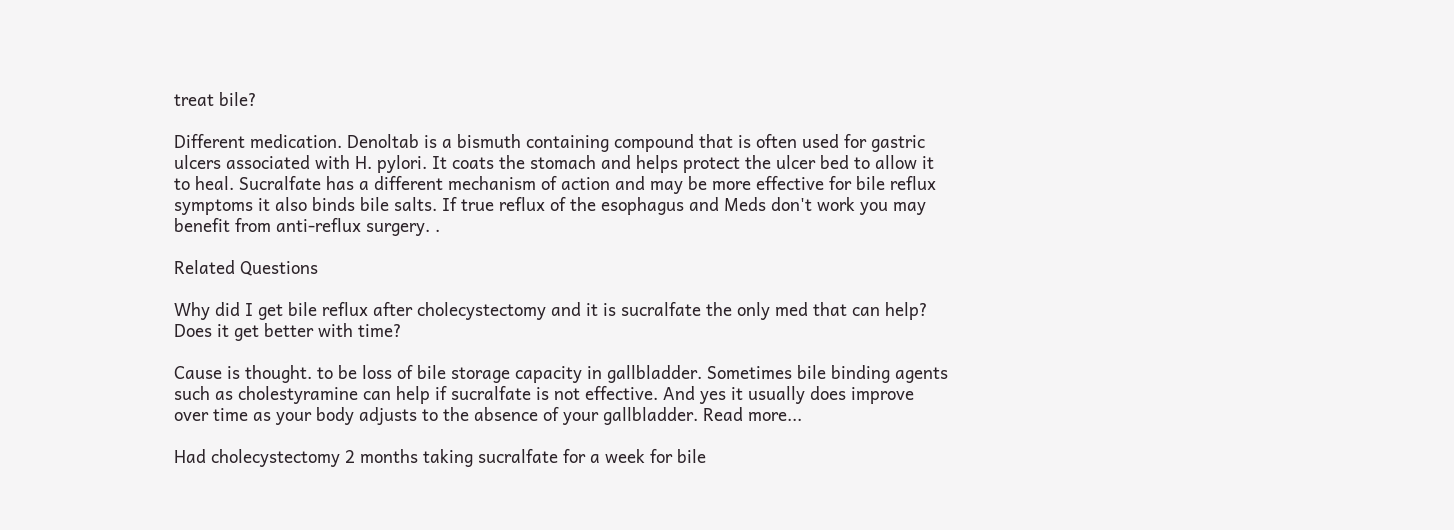treat bile?

Different medication. Denoltab is a bismuth containing compound that is often used for gastric ulcers associated with H. pylori. It coats the stomach and helps protect the ulcer bed to allow it to heal. Sucralfate has a different mechanism of action and may be more effective for bile reflux symptoms it also binds bile salts. If true reflux of the esophagus and Meds don't work you may benefit from anti-reflux surgery. .

Related Questions

Why did I get bile reflux after cholecystectomy and it is sucralfate the only med that can help? Does it get better with time?

Cause is thought. to be loss of bile storage capacity in gallbladder. Sometimes bile binding agents such as cholestyramine can help if sucralfate is not effective. And yes it usually does improve over time as your body adjusts to the absence of your gallbladder. Read more...

Had cholecystectomy 2 months taking sucralfate for a week for bile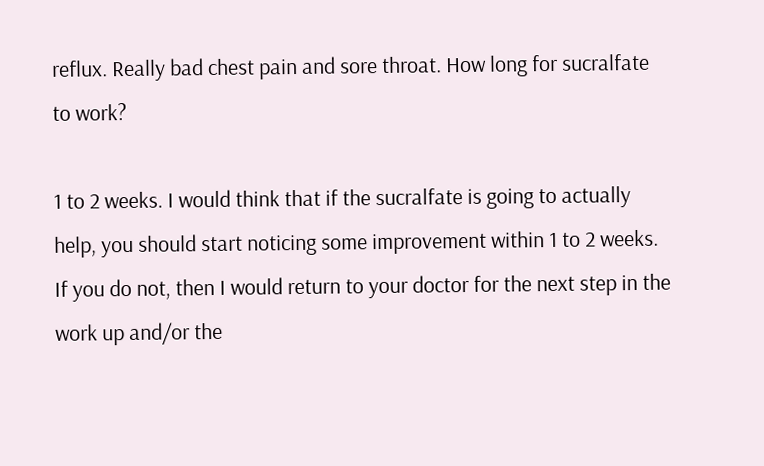reflux. Really bad chest pain and sore throat. How long for sucralfate to work?

1 to 2 weeks. I would think that if the sucralfate is going to actually help, you should start noticing some improvement within 1 to 2 weeks. If you do not, then I would return to your doctor for the next step in the work up and/or the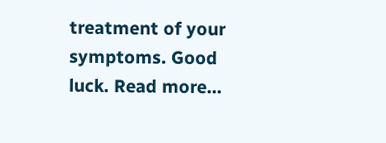treatment of your symptoms. Good luck. Read more...